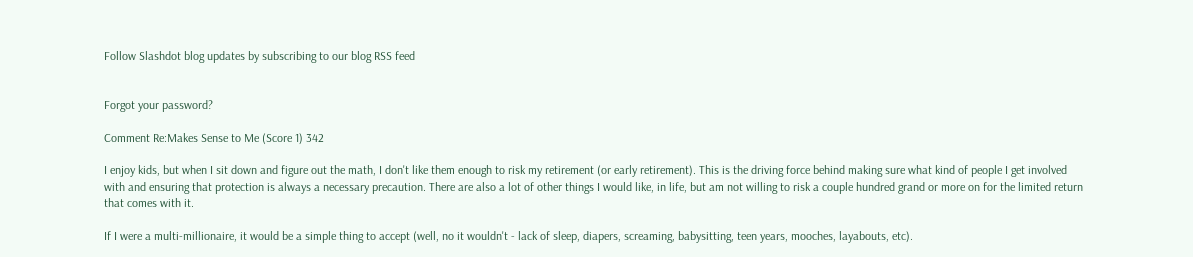Follow Slashdot blog updates by subscribing to our blog RSS feed


Forgot your password?

Comment Re:Makes Sense to Me (Score 1) 342

I enjoy kids, but when I sit down and figure out the math, I don't like them enough to risk my retirement (or early retirement). This is the driving force behind making sure what kind of people I get involved with and ensuring that protection is always a necessary precaution. There are also a lot of other things I would like, in life, but am not willing to risk a couple hundred grand or more on for the limited return that comes with it.

If I were a multi-millionaire, it would be a simple thing to accept (well, no it wouldn't - lack of sleep, diapers, screaming, babysitting, teen years, mooches, layabouts, etc).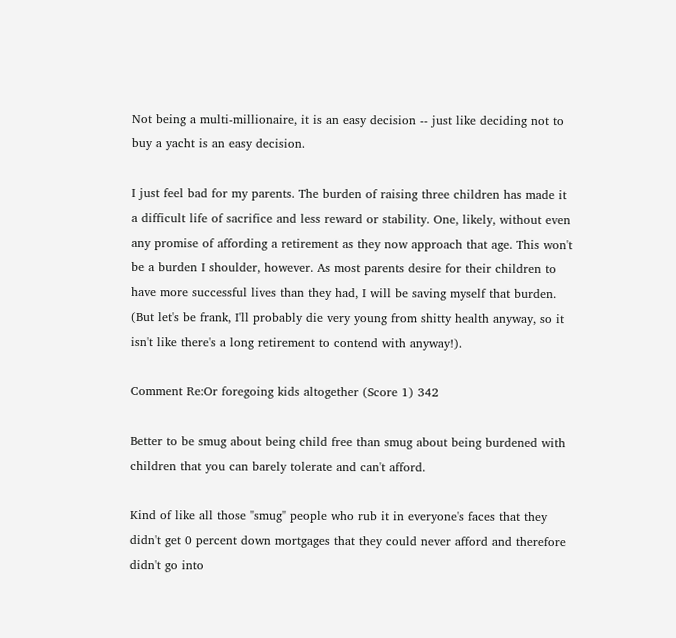Not being a multi-millionaire, it is an easy decision -- just like deciding not to buy a yacht is an easy decision.

I just feel bad for my parents. The burden of raising three children has made it a difficult life of sacrifice and less reward or stability. One, likely, without even any promise of affording a retirement as they now approach that age. This won't be a burden I shoulder, however. As most parents desire for their children to have more successful lives than they had, I will be saving myself that burden. (But let's be frank, I'll probably die very young from shitty health anyway, so it isn't like there's a long retirement to contend with anyway!).

Comment Re:Or foregoing kids altogether (Score 1) 342

Better to be smug about being child free than smug about being burdened with children that you can barely tolerate and can't afford.

Kind of like all those "smug" people who rub it in everyone's faces that they didn't get 0 percent down mortgages that they could never afford and therefore didn't go into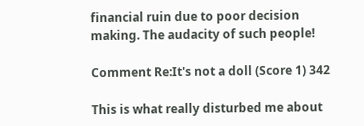financial ruin due to poor decision making. The audacity of such people!

Comment Re:It's not a doll (Score 1) 342

This is what really disturbed me about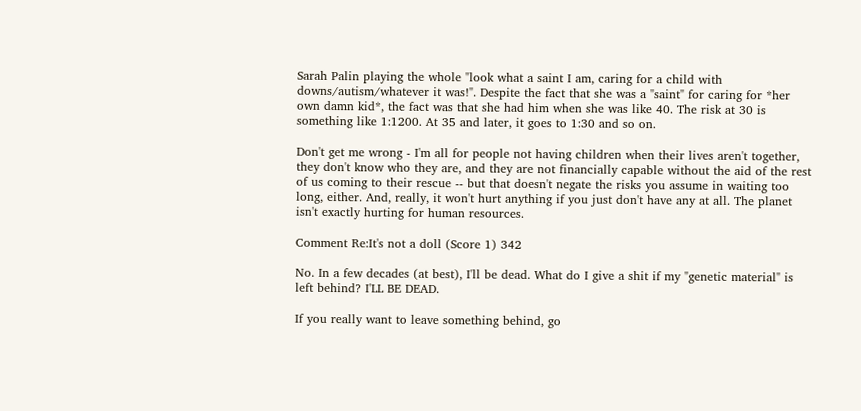Sarah Palin playing the whole "look what a saint I am, caring for a child with downs/autism/whatever it was!". Despite the fact that she was a "saint" for caring for *her own damn kid*, the fact was that she had him when she was like 40. The risk at 30 is something like 1:1200. At 35 and later, it goes to 1:30 and so on.

Don't get me wrong - I'm all for people not having children when their lives aren't together, they don't know who they are, and they are not financially capable without the aid of the rest of us coming to their rescue -- but that doesn't negate the risks you assume in waiting too long, either. And, really, it won't hurt anything if you just don't have any at all. The planet isn't exactly hurting for human resources.

Comment Re:It's not a doll (Score 1) 342

No. In a few decades (at best), I'll be dead. What do I give a shit if my "genetic material" is left behind? I'LL BE DEAD.

If you really want to leave something behind, go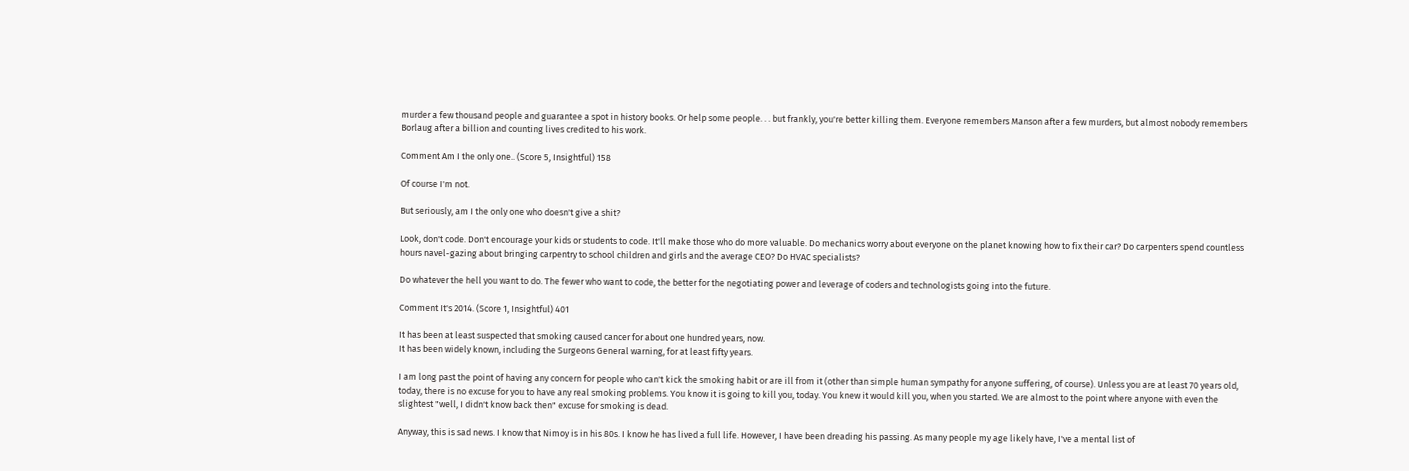murder a few thousand people and guarantee a spot in history books. Or help some people. . . but frankly, you're better killing them. Everyone remembers Manson after a few murders, but almost nobody remembers Borlaug after a billion and counting lives credited to his work.

Comment Am I the only one.. (Score 5, Insightful) 158

Of course I'm not.

But seriously, am I the only one who doesn't give a shit?

Look, don't code. Don't encourage your kids or students to code. It'll make those who do more valuable. Do mechanics worry about everyone on the planet knowing how to fix their car? Do carpenters spend countless hours navel-gazing about bringing carpentry to school children and girls and the average CEO? Do HVAC specialists?

Do whatever the hell you want to do. The fewer who want to code, the better for the negotiating power and leverage of coders and technologists going into the future.

Comment It's 2014. (Score 1, Insightful) 401

It has been at least suspected that smoking caused cancer for about one hundred years, now.
It has been widely known, including the Surgeons General warning, for at least fifty years.

I am long past the point of having any concern for people who can't kick the smoking habit or are ill from it (other than simple human sympathy for anyone suffering, of course). Unless you are at least 70 years old, today, there is no excuse for you to have any real smoking problems. You know it is going to kill you, today. You knew it would kill you, when you started. We are almost to the point where anyone with even the slightest "well, I didn't know back then" excuse for smoking is dead.

Anyway, this is sad news. I know that Nimoy is in his 80s. I know he has lived a full life. However, I have been dreading his passing. As many people my age likely have, I've a mental list of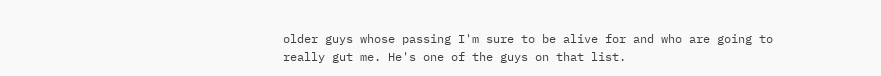older guys whose passing I'm sure to be alive for and who are going to really gut me. He's one of the guys on that list.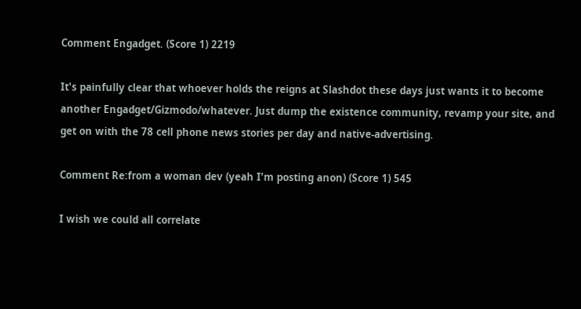Comment Engadget. (Score 1) 2219

It's painfully clear that whoever holds the reigns at Slashdot these days just wants it to become another Engadget/Gizmodo/whatever. Just dump the existence community, revamp your site, and get on with the 78 cell phone news stories per day and native-advertising.

Comment Re:from a woman dev (yeah I'm posting anon) (Score 1) 545

I wish we could all correlate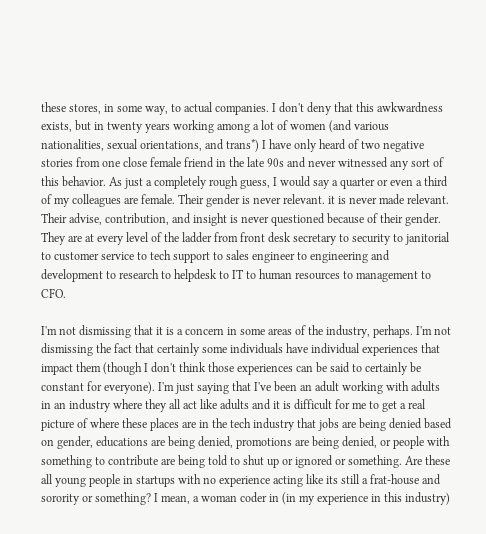these stores, in some way, to actual companies. I don't deny that this awkwardness exists, but in twenty years working among a lot of women (and various nationalities, sexual orientations, and trans*) I have only heard of two negative stories from one close female friend in the late 90s and never witnessed any sort of this behavior. As just a completely rough guess, I would say a quarter or even a third of my colleagues are female. Their gender is never relevant. it is never made relevant. Their advise, contribution, and insight is never questioned because of their gender. They are at every level of the ladder from front desk secretary to security to janitorial to customer service to tech support to sales engineer to engineering and development to research to helpdesk to IT to human resources to management to CFO.

I'm not dismissing that it is a concern in some areas of the industry, perhaps. I'm not dismissing the fact that certainly some individuals have individual experiences that impact them (though I don't think those experiences can be said to certainly be constant for everyone). I'm just saying that I've been an adult working with adults in an industry where they all act like adults and it is difficult for me to get a real picture of where these places are in the tech industry that jobs are being denied based on gender, educations are being denied, promotions are being denied, or people with something to contribute are being told to shut up or ignored or something. Are these all young people in startups with no experience acting like its still a frat-house and sorority or something? I mean, a woman coder in (in my experience in this industry)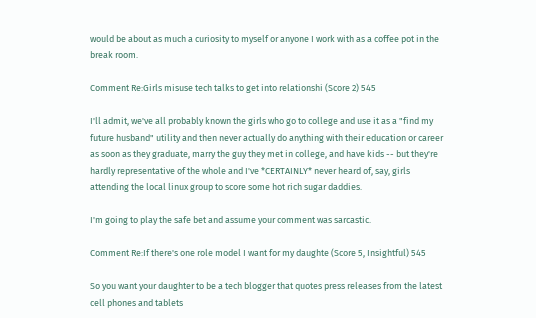would be about as much a curiosity to myself or anyone I work with as a coffee pot in the break room.

Comment Re:Girls misuse tech talks to get into relationshi (Score 2) 545

I'll admit, we've all probably known the girls who go to college and use it as a "find my future husband" utility and then never actually do anything with their education or career as soon as they graduate, marry the guy they met in college, and have kids -- but they're hardly representative of the whole and I've *CERTAINLY* never heard of, say, girls attending the local linux group to score some hot rich sugar daddies.

I'm going to play the safe bet and assume your comment was sarcastic.

Comment Re:If there's one role model I want for my daughte (Score 5, Insightful) 545

So you want your daughter to be a tech blogger that quotes press releases from the latest cell phones and tablets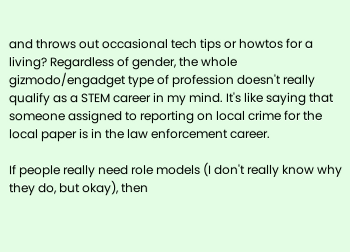and throws out occasional tech tips or howtos for a living? Regardless of gender, the whole gizmodo/engadget type of profession doesn't really qualify as a STEM career in my mind. It's like saying that someone assigned to reporting on local crime for the local paper is in the law enforcement career.

If people really need role models (I don't really know why they do, but okay), then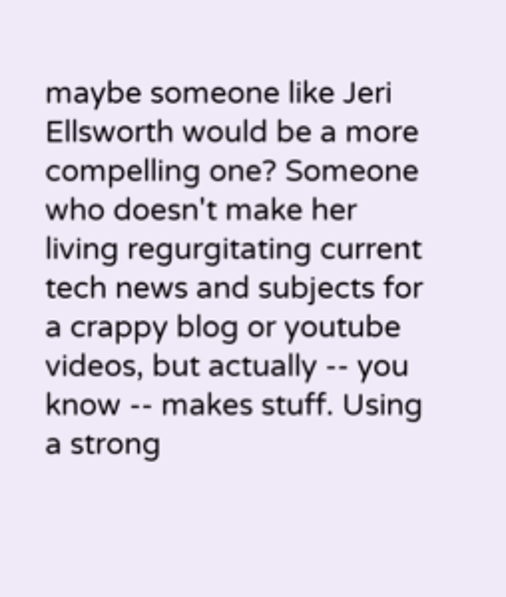maybe someone like Jeri Ellsworth would be a more compelling one? Someone who doesn't make her living regurgitating current tech news and subjects for a crappy blog or youtube videos, but actually -- you know -- makes stuff. Using a strong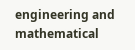engineering and mathematical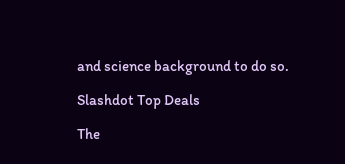and science background to do so.

Slashdot Top Deals

The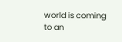world is coming to an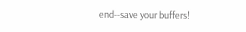end--save your buffers!